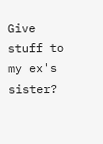Give stuff to my ex's sister?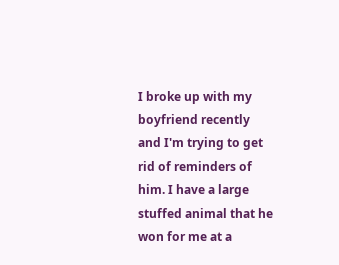I broke up with my boyfriend recently and I'm trying to get rid of reminders of him. I have a large stuffed animal that he won for me at a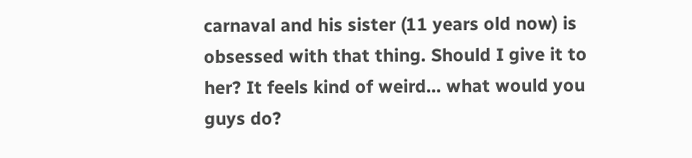carnaval and his sister (11 years old now) is obsessed with that thing. Should I give it to her? It feels kind of weird... what would you guys do?